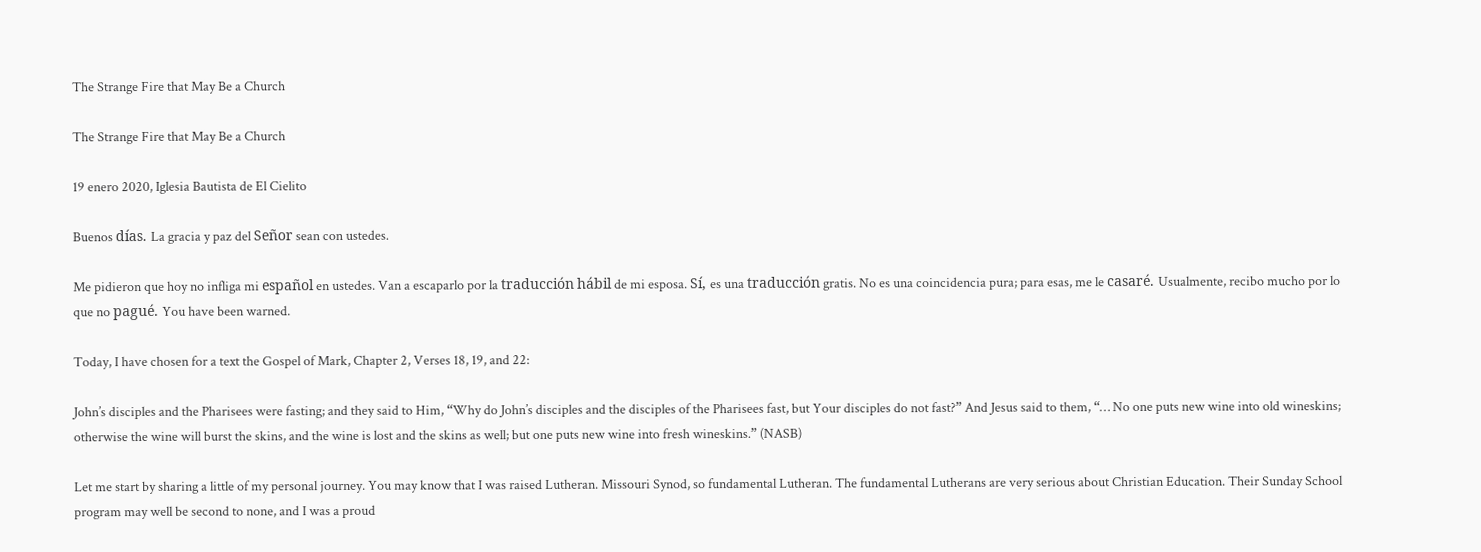The Strange Fire that May Be a Church

The Strange Fire that May Be a Church

19 enero 2020, Iglesia Bautista de El Cielito

Buenos días. La gracia y paz del Señor sean con ustedes.

Me pidieron que hoy no infliga mi español en ustedes. Van a escaparlo por la traducción hábil de mi esposa. Sí, es una traducción gratis. No es una coincidencia pura; para esas, me le casaré. Usualmente, recibo mucho por lo que no pagué. You have been warned.

Today, I have chosen for a text the Gospel of Mark, Chapter 2, Verses 18, 19, and 22:

John’s disciples and the Pharisees were fasting; and they said to Him, “Why do John’s disciples and the disciples of the Pharisees fast, but Your disciples do not fast?” And Jesus said to them, “… No one puts new wine into old wineskins; otherwise the wine will burst the skins, and the wine is lost and the skins as well; but one puts new wine into fresh wineskins.” (NASB)

Let me start by sharing a little of my personal journey. You may know that I was raised Lutheran. Missouri Synod, so fundamental Lutheran. The fundamental Lutherans are very serious about Christian Education. Their Sunday School program may well be second to none, and I was a proud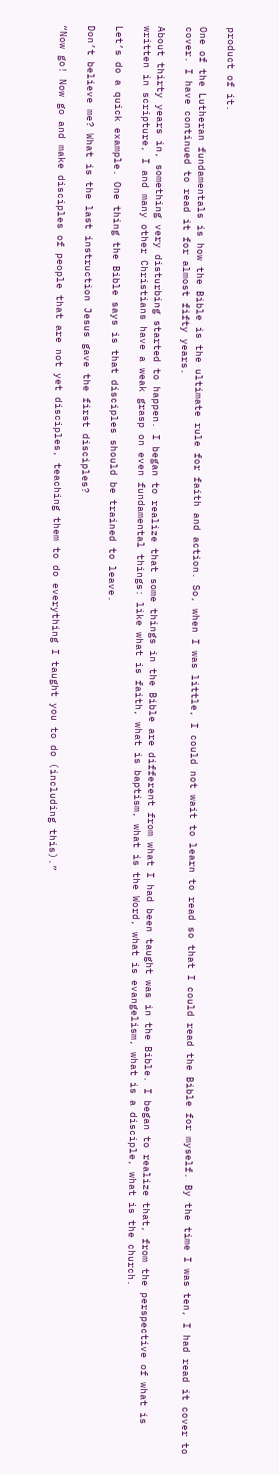product of it.

One of the Lutheran fundamentals is how the Bible is the ultimate rule for faith and action. So, when I was little, I could not wait to learn to read so that I could read the Bible for myself. By the time I was ten, I had read it cover to cover. I have continued to read it for almost fifty years.

About thirty years in, something very disturbing started to happen. I began to realize that some things in the Bible are different from what I had been taught was in the Bible. I began to realize that, from the perspective of what is written in scripture, I and many other Christians have a weak grasp on even fundamental things: like what is faith, what is baptism, what is the Word, what is evangelism, what is a disciple, what is the church.

Let’s do a quick example. One thing the Bible says is that disciples should be trained to leave.

Don’t believe me? What is the last instruction Jesus gave the first disciples?

“Now go! Now go and make disciples of people that are not yet disciples, teaching them to do everything I taught you to do (including this).”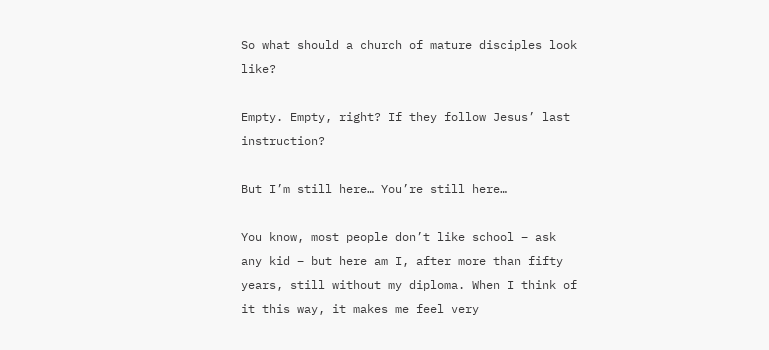So what should a church of mature disciples look like?

Empty. Empty, right? If they follow Jesus’ last instruction?

But I’m still here… You’re still here…

You know, most people don’t like school – ask any kid – but here am I, after more than fifty years, still without my diploma. When I think of it this way, it makes me feel very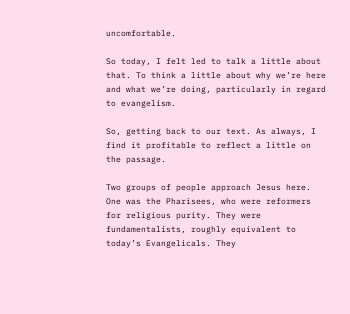uncomfortable.

So today, I felt led to talk a little about that. To think a little about why we’re here and what we’re doing, particularly in regard to evangelism.

So, getting back to our text. As always, I find it profitable to reflect a little on the passage.

Two groups of people approach Jesus here. One was the Pharisees, who were reformers for religious purity. They were fundamentalists, roughly equivalent to today’s Evangelicals. They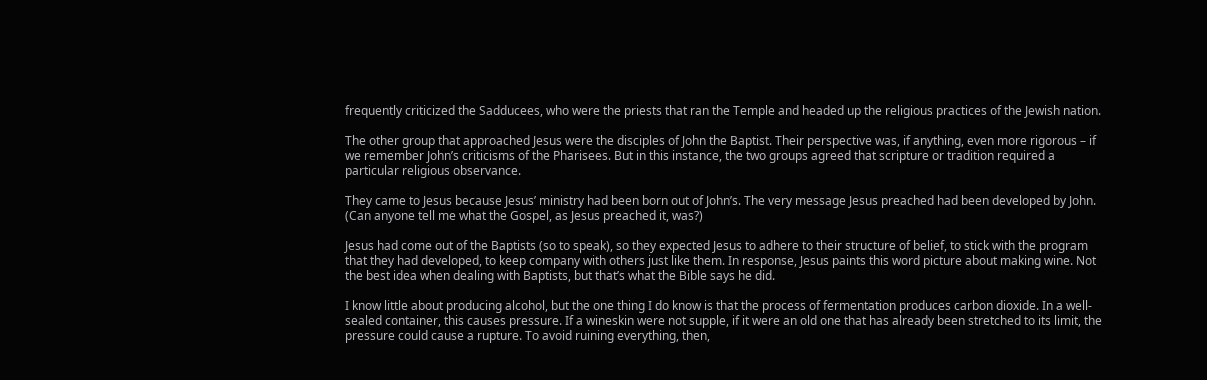frequently criticized the Sadducees, who were the priests that ran the Temple and headed up the religious practices of the Jewish nation.

The other group that approached Jesus were the disciples of John the Baptist. Their perspective was, if anything, even more rigorous – if we remember John’s criticisms of the Pharisees. But in this instance, the two groups agreed that scripture or tradition required a particular religious observance.

They came to Jesus because Jesus’ ministry had been born out of John’s. The very message Jesus preached had been developed by John. (Can anyone tell me what the Gospel, as Jesus preached it, was?)

Jesus had come out of the Baptists (so to speak), so they expected Jesus to adhere to their structure of belief, to stick with the program that they had developed, to keep company with others just like them. In response, Jesus paints this word picture about making wine. Not the best idea when dealing with Baptists, but that’s what the Bible says he did.

I know little about producing alcohol, but the one thing I do know is that the process of fermentation produces carbon dioxide. In a well-sealed container, this causes pressure. If a wineskin were not supple, if it were an old one that has already been stretched to its limit, the pressure could cause a rupture. To avoid ruining everything, then,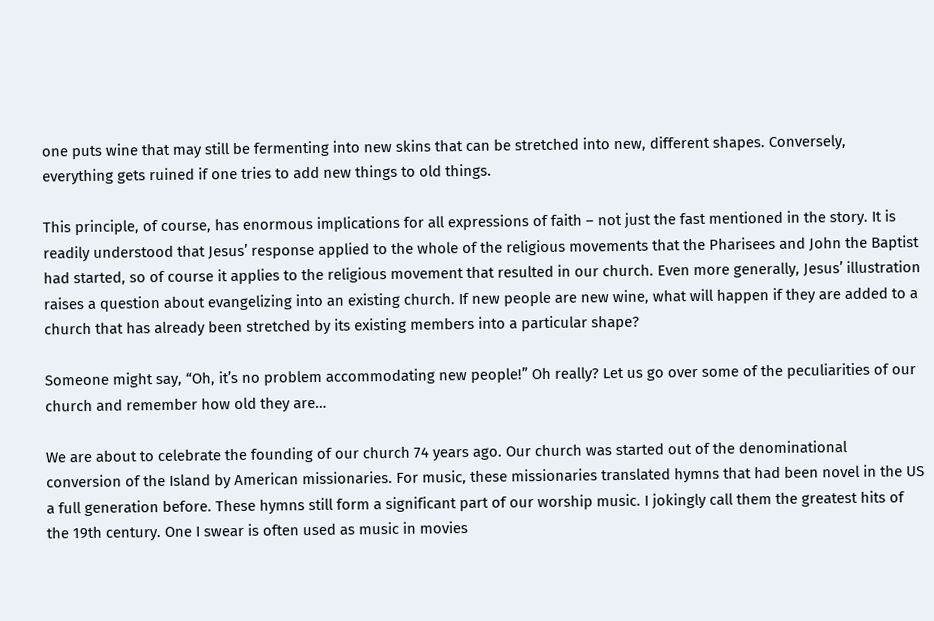one puts wine that may still be fermenting into new skins that can be stretched into new, different shapes. Conversely, everything gets ruined if one tries to add new things to old things.

This principle, of course, has enormous implications for all expressions of faith – not just the fast mentioned in the story. It is readily understood that Jesus’ response applied to the whole of the religious movements that the Pharisees and John the Baptist had started, so of course it applies to the religious movement that resulted in our church. Even more generally, Jesus’ illustration raises a question about evangelizing into an existing church. If new people are new wine, what will happen if they are added to a church that has already been stretched by its existing members into a particular shape?

Someone might say, “Oh, it’s no problem accommodating new people!” Oh really? Let us go over some of the peculiarities of our church and remember how old they are…

We are about to celebrate the founding of our church 74 years ago. Our church was started out of the denominational conversion of the Island by American missionaries. For music, these missionaries translated hymns that had been novel in the US a full generation before. These hymns still form a significant part of our worship music. I jokingly call them the greatest hits of the 19th century. One I swear is often used as music in movies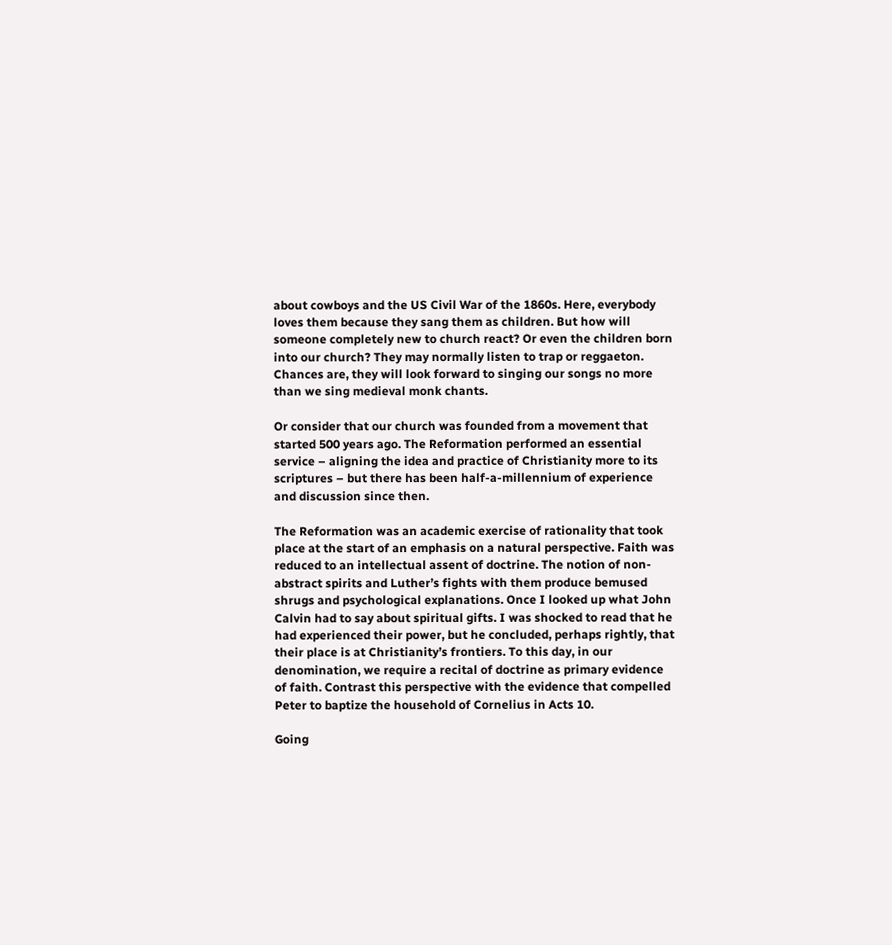about cowboys and the US Civil War of the 1860s. Here, everybody loves them because they sang them as children. But how will someone completely new to church react? Or even the children born into our church? They may normally listen to trap or reggaeton. Chances are, they will look forward to singing our songs no more than we sing medieval monk chants.

Or consider that our church was founded from a movement that started 500 years ago. The Reformation performed an essential service – aligning the idea and practice of Christianity more to its scriptures – but there has been half-a-millennium of experience and discussion since then.

The Reformation was an academic exercise of rationality that took place at the start of an emphasis on a natural perspective. Faith was reduced to an intellectual assent of doctrine. The notion of non-abstract spirits and Luther’s fights with them produce bemused shrugs and psychological explanations. Once I looked up what John Calvin had to say about spiritual gifts. I was shocked to read that he had experienced their power, but he concluded, perhaps rightly, that their place is at Christianity’s frontiers. To this day, in our denomination, we require a recital of doctrine as primary evidence of faith. Contrast this perspective with the evidence that compelled Peter to baptize the household of Cornelius in Acts 10.

Going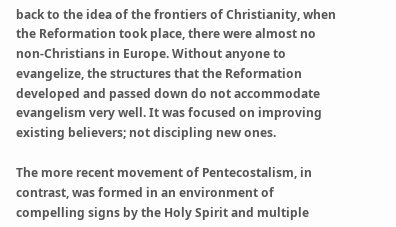back to the idea of the frontiers of Christianity, when the Reformation took place, there were almost no non-Christians in Europe. Without anyone to evangelize, the structures that the Reformation developed and passed down do not accommodate evangelism very well. It was focused on improving existing believers; not discipling new ones.

The more recent movement of Pentecostalism, in contrast, was formed in an environment of compelling signs by the Holy Spirit and multiple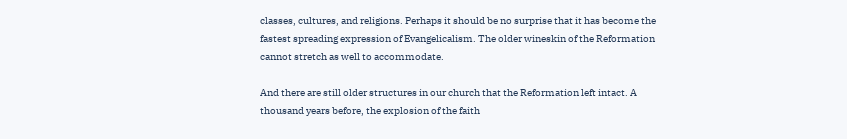classes, cultures, and religions. Perhaps it should be no surprise that it has become the fastest spreading expression of Evangelicalism. The older wineskin of the Reformation cannot stretch as well to accommodate.

And there are still older structures in our church that the Reformation left intact. A thousand years before, the explosion of the faith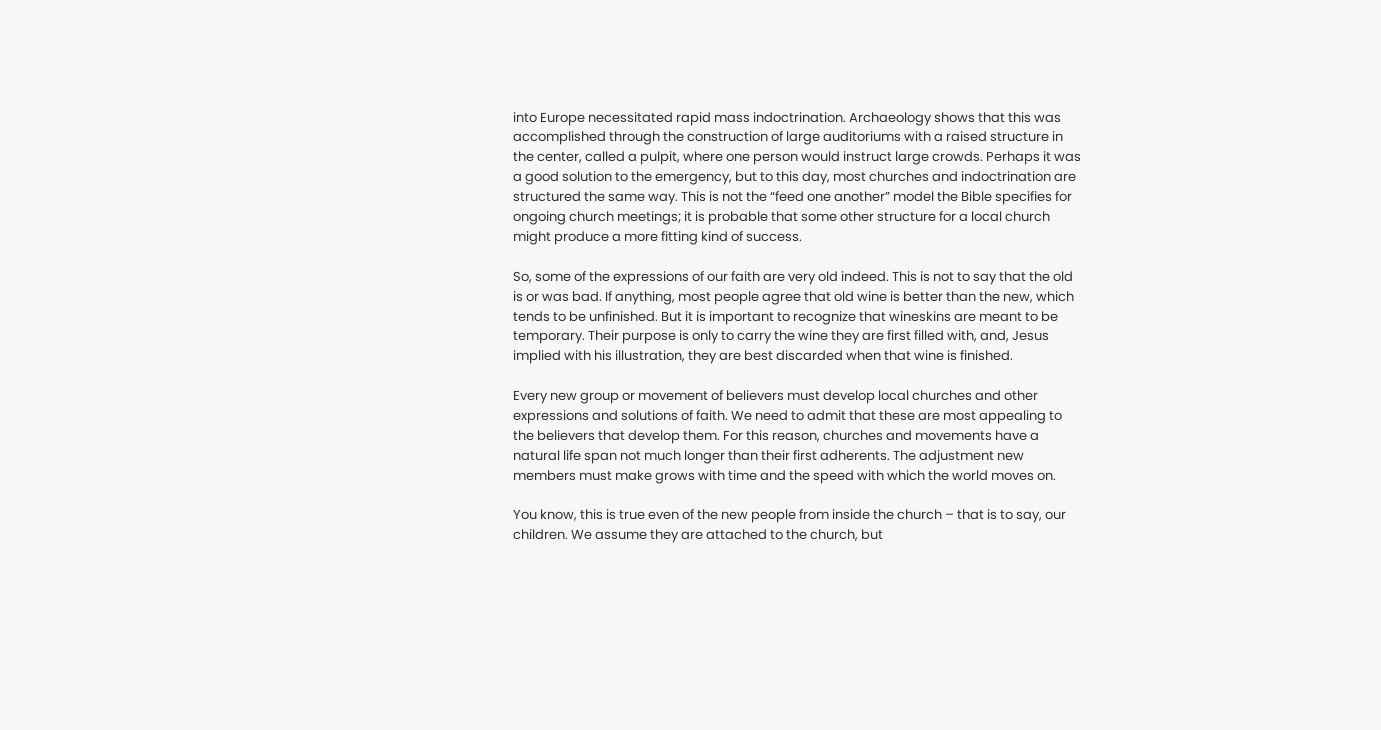into Europe necessitated rapid mass indoctrination. Archaeology shows that this was accomplished through the construction of large auditoriums with a raised structure in the center, called a pulpit, where one person would instruct large crowds. Perhaps it was a good solution to the emergency, but to this day, most churches and indoctrination are structured the same way. This is not the “feed one another” model the Bible specifies for ongoing church meetings; it is probable that some other structure for a local church might produce a more fitting kind of success.

So, some of the expressions of our faith are very old indeed. This is not to say that the old is or was bad. If anything, most people agree that old wine is better than the new, which tends to be unfinished. But it is important to recognize that wineskins are meant to be temporary. Their purpose is only to carry the wine they are first filled with, and, Jesus implied with his illustration, they are best discarded when that wine is finished.

Every new group or movement of believers must develop local churches and other expressions and solutions of faith. We need to admit that these are most appealing to the believers that develop them. For this reason, churches and movements have a natural life span not much longer than their first adherents. The adjustment new members must make grows with time and the speed with which the world moves on.

You know, this is true even of the new people from inside the church – that is to say, our children. We assume they are attached to the church, but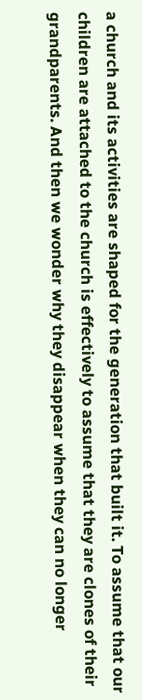a church and its activities are shaped for the generation that built it. To assume that our children are attached to the church is effectively to assume that they are clones of their grandparents. And then we wonder why they disappear when they can no longer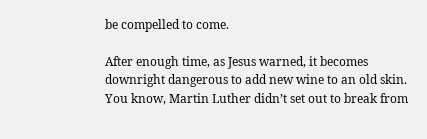be compelled to come.

After enough time, as Jesus warned, it becomes downright dangerous to add new wine to an old skin. You know, Martin Luther didn’t set out to break from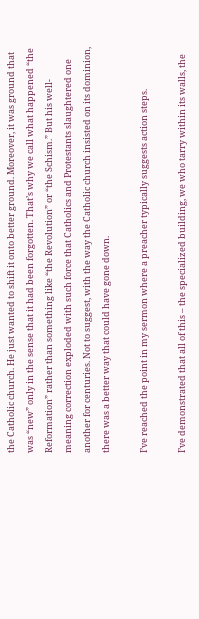the Catholic church. He just wanted to shift it onto better ground. Moreover, it was ground that was “new” only in the sense that it had been forgotten. That’s why we call what happened “the Reformation” rather than something like “the Revolution” or “the Schism.” But his well-meaning correction exploded with such force that Catholics and Protestants slaughtered one another for centuries. Not to suggest, with the way the Catholic church insisted on its dominion, there was a better way that could have gone down.

I’ve reached the point in my sermon where a preacher typically suggests action steps.

I’ve demonstrated that all of this – the specialized building, we who tarry within its walls, the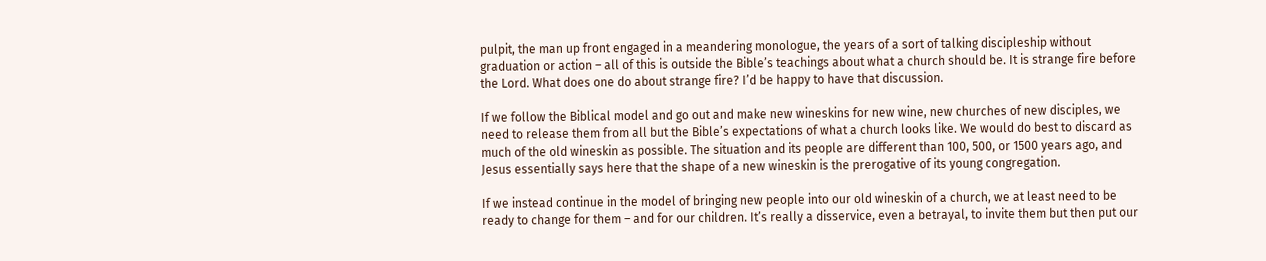pulpit, the man up front engaged in a meandering monologue, the years of a sort of talking discipleship without graduation or action – all of this is outside the Bible’s teachings about what a church should be. It is strange fire before the Lord. What does one do about strange fire? I’d be happy to have that discussion.

If we follow the Biblical model and go out and make new wineskins for new wine, new churches of new disciples, we need to release them from all but the Bible’s expectations of what a church looks like. We would do best to discard as much of the old wineskin as possible. The situation and its people are different than 100, 500, or 1500 years ago, and Jesus essentially says here that the shape of a new wineskin is the prerogative of its young congregation.

If we instead continue in the model of bringing new people into our old wineskin of a church, we at least need to be ready to change for them – and for our children. It’s really a disservice, even a betrayal, to invite them but then put our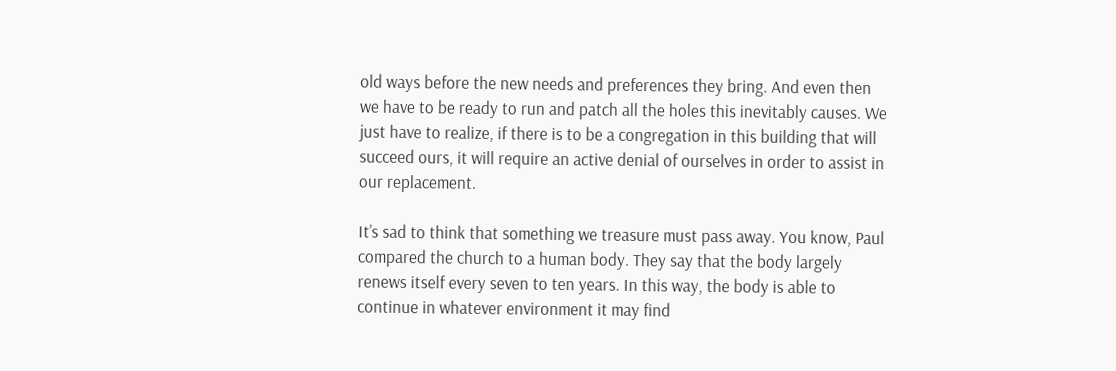old ways before the new needs and preferences they bring. And even then we have to be ready to run and patch all the holes this inevitably causes. We just have to realize, if there is to be a congregation in this building that will succeed ours, it will require an active denial of ourselves in order to assist in our replacement.

It’s sad to think that something we treasure must pass away. You know, Paul compared the church to a human body. They say that the body largely renews itself every seven to ten years. In this way, the body is able to continue in whatever environment it may find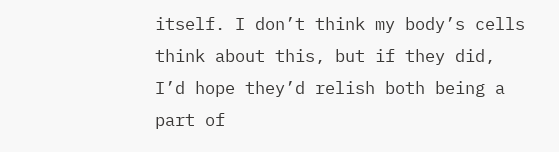itself. I don’t think my body’s cells think about this, but if they did, I’d hope they’d relish both being a part of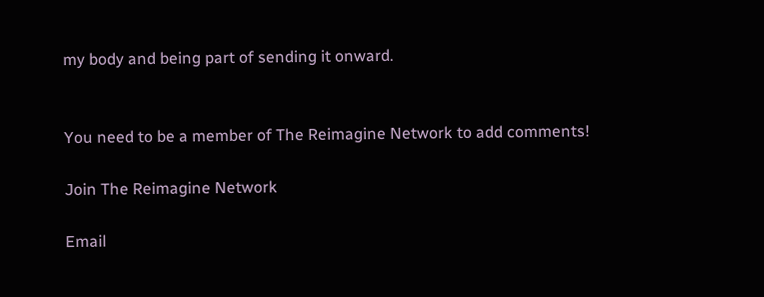my body and being part of sending it onward.


You need to be a member of The Reimagine Network to add comments!

Join The Reimagine Network

Email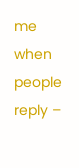me when people reply –